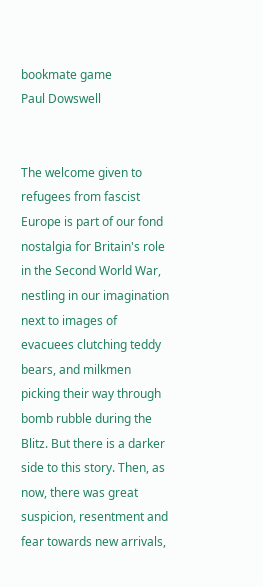bookmate game
Paul Dowswell


The welcome given to refugees from fascist Europe is part of our fond nostalgia for Britain's role in the Second World War, nestling in our imagination next to images of evacuees clutching teddy bears, and milkmen picking their way through bomb rubble during the Blitz. But there is a darker side to this story. Then, as now, there was great suspicion, resentment and fear towards new arrivals,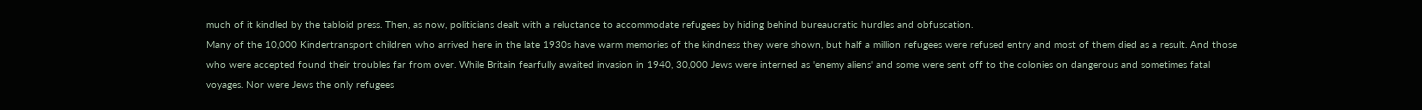much of it kindled by the tabloid press. Then, as now, politicians dealt with a reluctance to accommodate refugees by hiding behind bureaucratic hurdles and obfuscation.
Many of the 10,000 Kindertransport children who arrived here in the late 1930s have warm memories of the kindness they were shown, but half a million refugees were refused entry and most of them died as a result. And those who were accepted found their troubles far from over. While Britain fearfully awaited invasion in 1940, 30,000 Jews were interned as 'enemy aliens' and some were sent off to the colonies on dangerous and sometimes fatal voyages. Nor were Jews the only refugees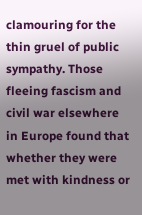clamouring for the thin gruel of public sympathy. Those fleeing fascism and civil war elsewhere in Europe found that whether they were met with kindness or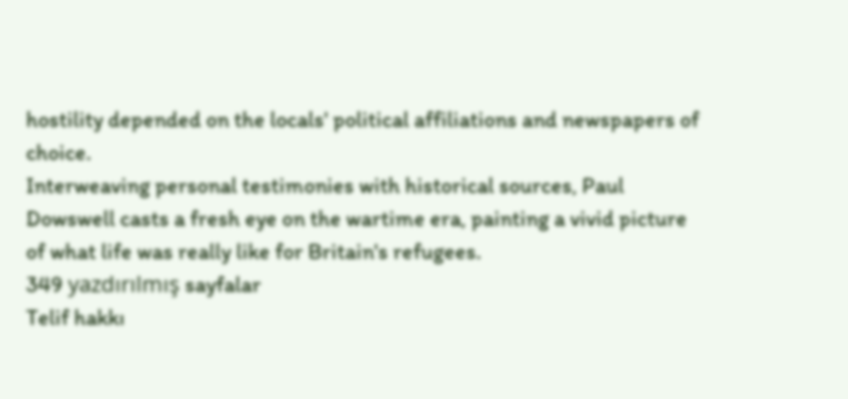hostility depended on the locals' political affiliations and newspapers of choice.
Interweaving personal testimonies with historical sources, Paul Dowswell casts a fresh eye on the wartime era, painting a vivid picture of what life was really like for Britain's refugees.
349 yazdırılmış sayfalar
Telif hakkı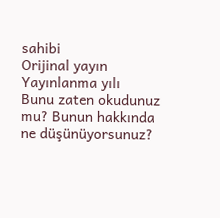sahibi
Orijinal yayın
Yayınlanma yılı
Bunu zaten okudunuz mu? Bunun hakkında ne düşünüyorsunuz?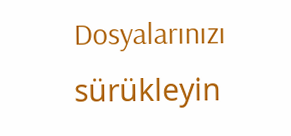Dosyalarınızı sürükleyin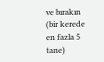ve bırakın (bir kerede en fazla 5 tane)